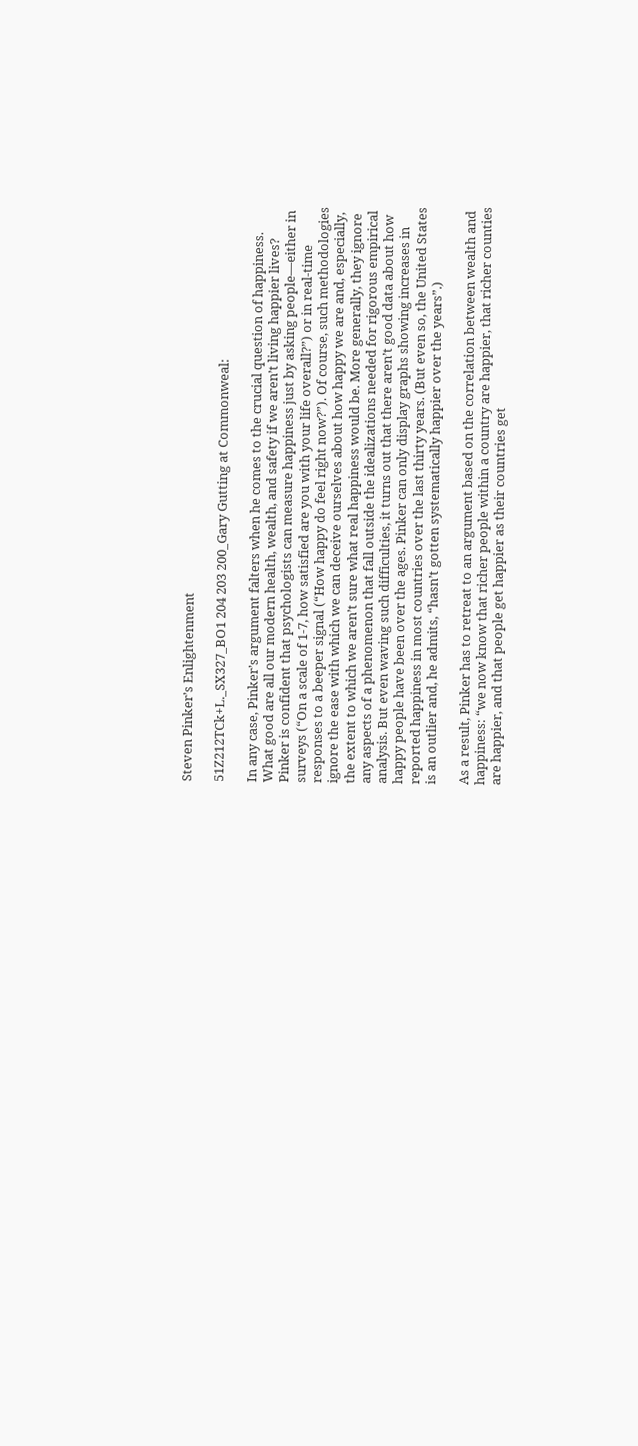Steven Pinker’s Enlightenment

51Z212TCk+L._SX327_BO1 204 203 200_Gary Gutting at Commonweal:

In any case, Pinker’s argument falters when he comes to the crucial question of happiness. What good are all our modern health, wealth, and safety if we aren’t living happier lives? Pinker is confident that psychologists can measure happiness just by asking people—either in surveys (“On a scale of 1-7, how satisfied are you with your life overall?”) or in real-time responses to a beeper signal (“How happy do feel right now?”). Of course, such methodologies ignore the ease with which we can deceive ourselves about how happy we are and, especially, the extent to which we aren’t sure what real happiness would be. More generally, they ignore any aspects of a phenomenon that fall outside the idealizations needed for rigorous empirical analysis. But even waving such difficulties, it turns out that there aren’t good data about how happy people have been over the ages. Pinker can only display graphs showing increases in reported happiness in most countries over the last thirty years. (But even so, the United States is an outlier and, he admits, “hasn’t gotten systematically happier over the years”.)

As a result, Pinker has to retreat to an argument based on the correlation between wealth and happiness: “we now know that richer people within a country are happier, that richer counties are happier, and that people get happier as their countries get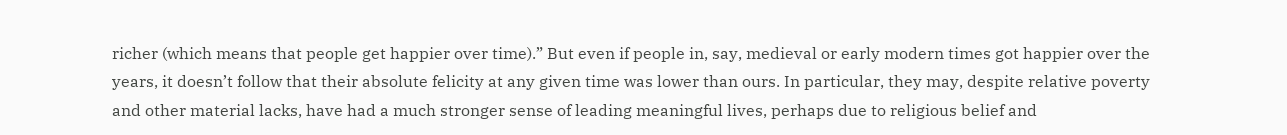richer (which means that people get happier over time).” But even if people in, say, medieval or early modern times got happier over the years, it doesn’t follow that their absolute felicity at any given time was lower than ours. In particular, they may, despite relative poverty and other material lacks, have had a much stronger sense of leading meaningful lives, perhaps due to religious belief and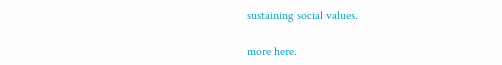sustaining social values.

more here.